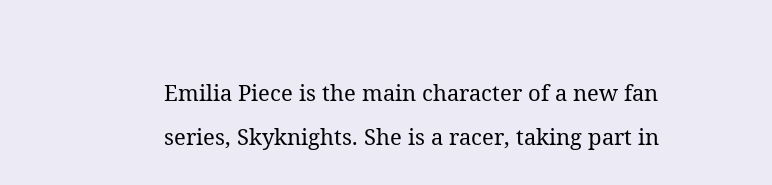Emilia Piece is the main character of a new fan series, Skyknights. She is a racer, taking part in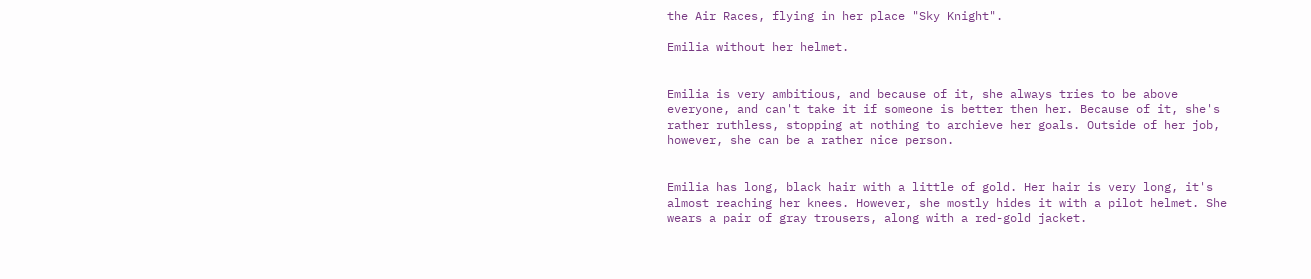the Air Races, flying in her place "Sky Knight".

Emilia without her helmet.


Emilia is very ambitious, and because of it, she always tries to be above everyone, and can't take it if someone is better then her. Because of it, she's rather ruthless, stopping at nothing to archieve her goals. Outside of her job, however, she can be a rather nice person.


Emilia has long, black hair with a little of gold. Her hair is very long, it's almost reaching her knees. However, she mostly hides it with a pilot helmet. She wears a pair of gray trousers, along with a red-gold jacket.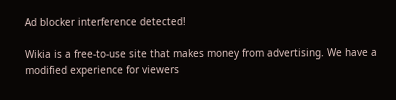Ad blocker interference detected!

Wikia is a free-to-use site that makes money from advertising. We have a modified experience for viewers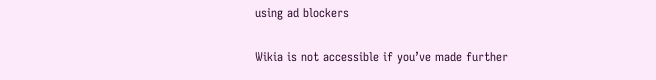using ad blockers

Wikia is not accessible if you’ve made further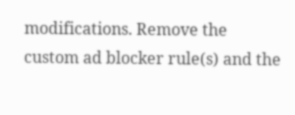modifications. Remove the custom ad blocker rule(s) and the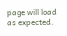page will load as expected.